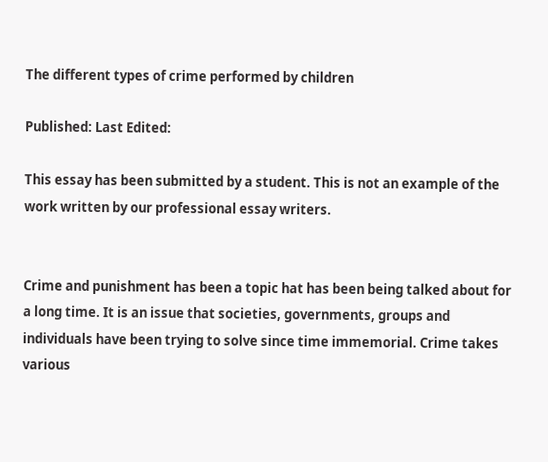The different types of crime performed by children

Published: Last Edited:

This essay has been submitted by a student. This is not an example of the work written by our professional essay writers.


Crime and punishment has been a topic hat has been being talked about for a long time. It is an issue that societies, governments, groups and individuals have been trying to solve since time immemorial. Crime takes various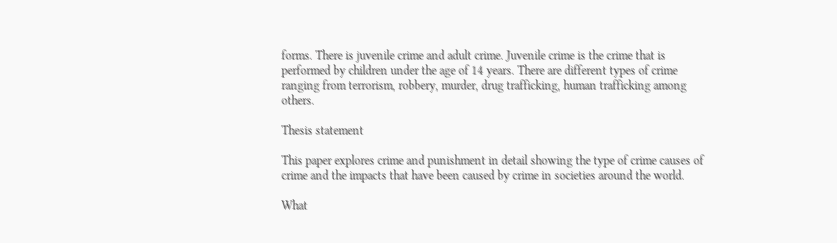forms. There is juvenile crime and adult crime. Juvenile crime is the crime that is performed by children under the age of 14 years. There are different types of crime ranging from terrorism, robbery, murder, drug trafficking, human trafficking among others.

Thesis statement

This paper explores crime and punishment in detail showing the type of crime causes of crime and the impacts that have been caused by crime in societies around the world.

What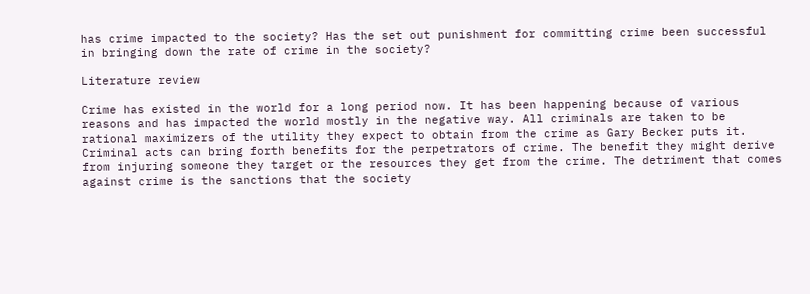has crime impacted to the society? Has the set out punishment for committing crime been successful in bringing down the rate of crime in the society?

Literature review

Crime has existed in the world for a long period now. It has been happening because of various reasons and has impacted the world mostly in the negative way. All criminals are taken to be rational maximizers of the utility they expect to obtain from the crime as Gary Becker puts it. Criminal acts can bring forth benefits for the perpetrators of crime. The benefit they might derive from injuring someone they target or the resources they get from the crime. The detriment that comes against crime is the sanctions that the society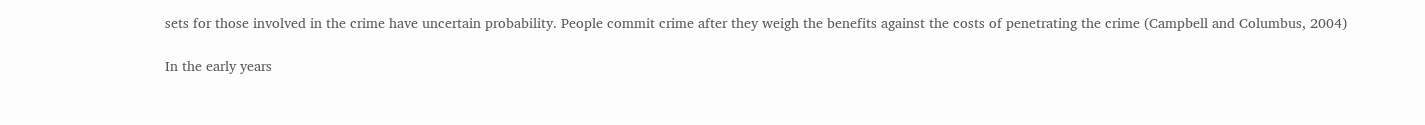sets for those involved in the crime have uncertain probability. People commit crime after they weigh the benefits against the costs of penetrating the crime (Campbell and Columbus, 2004)

In the early years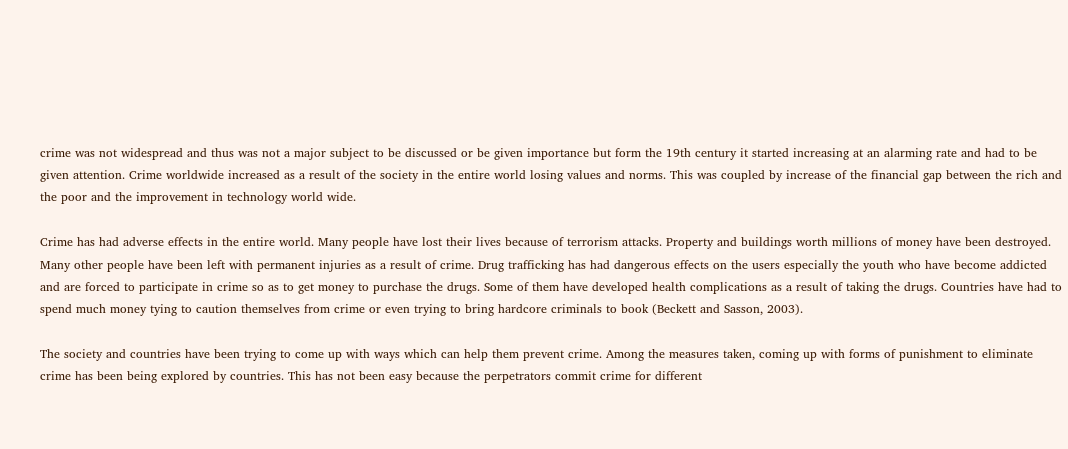crime was not widespread and thus was not a major subject to be discussed or be given importance but form the 19th century it started increasing at an alarming rate and had to be given attention. Crime worldwide increased as a result of the society in the entire world losing values and norms. This was coupled by increase of the financial gap between the rich and the poor and the improvement in technology world wide.

Crime has had adverse effects in the entire world. Many people have lost their lives because of terrorism attacks. Property and buildings worth millions of money have been destroyed. Many other people have been left with permanent injuries as a result of crime. Drug trafficking has had dangerous effects on the users especially the youth who have become addicted and are forced to participate in crime so as to get money to purchase the drugs. Some of them have developed health complications as a result of taking the drugs. Countries have had to spend much money tying to caution themselves from crime or even trying to bring hardcore criminals to book (Beckett and Sasson, 2003).

The society and countries have been trying to come up with ways which can help them prevent crime. Among the measures taken, coming up with forms of punishment to eliminate crime has been being explored by countries. This has not been easy because the perpetrators commit crime for different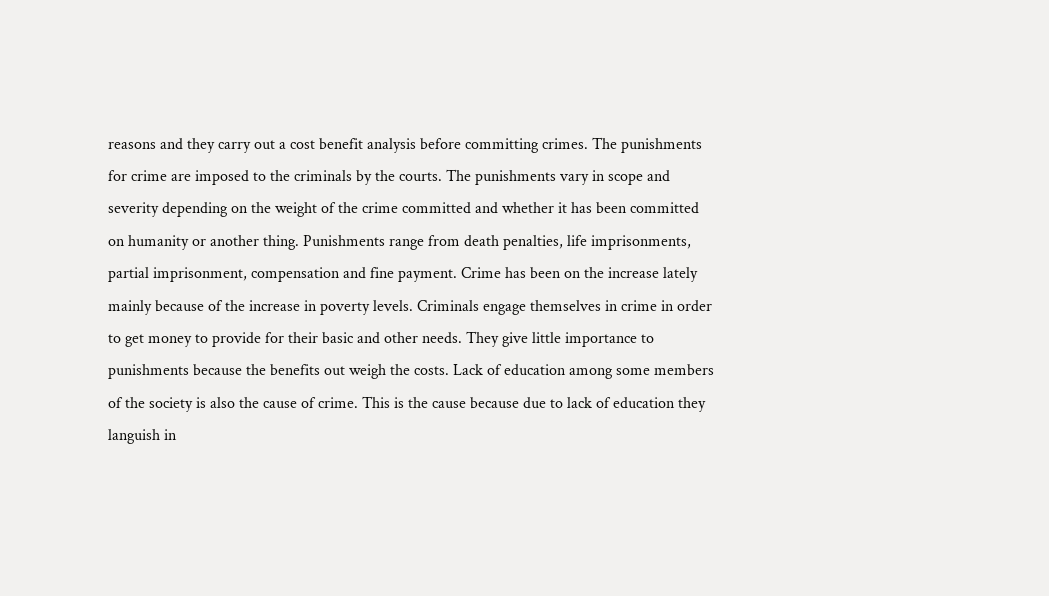reasons and they carry out a cost benefit analysis before committing crimes. The punishments for crime are imposed to the criminals by the courts. The punishments vary in scope and severity depending on the weight of the crime committed and whether it has been committed on humanity or another thing. Punishments range from death penalties, life imprisonments, partial imprisonment, compensation and fine payment. Crime has been on the increase lately mainly because of the increase in poverty levels. Criminals engage themselves in crime in order to get money to provide for their basic and other needs. They give little importance to punishments because the benefits out weigh the costs. Lack of education among some members of the society is also the cause of crime. This is the cause because due to lack of education they languish in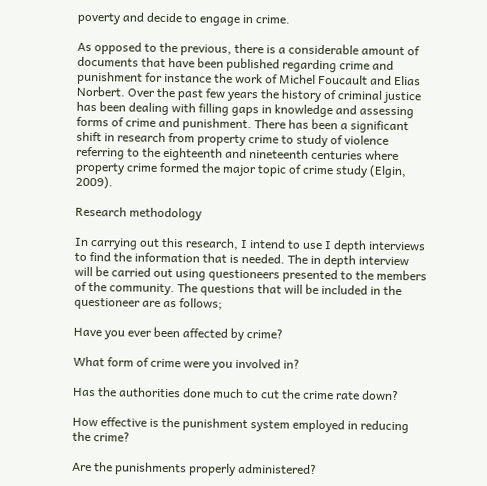poverty and decide to engage in crime.

As opposed to the previous, there is a considerable amount of documents that have been published regarding crime and punishment for instance the work of Michel Foucault and Elias Norbert. Over the past few years the history of criminal justice has been dealing with filling gaps in knowledge and assessing forms of crime and punishment. There has been a significant shift in research from property crime to study of violence referring to the eighteenth and nineteenth centuries where property crime formed the major topic of crime study (Elgin, 2009).

Research methodology

In carrying out this research, I intend to use I depth interviews to find the information that is needed. The in depth interview will be carried out using questioneers presented to the members of the community. The questions that will be included in the questioneer are as follows;

Have you ever been affected by crime?

What form of crime were you involved in?

Has the authorities done much to cut the crime rate down?

How effective is the punishment system employed in reducing the crime?

Are the punishments properly administered?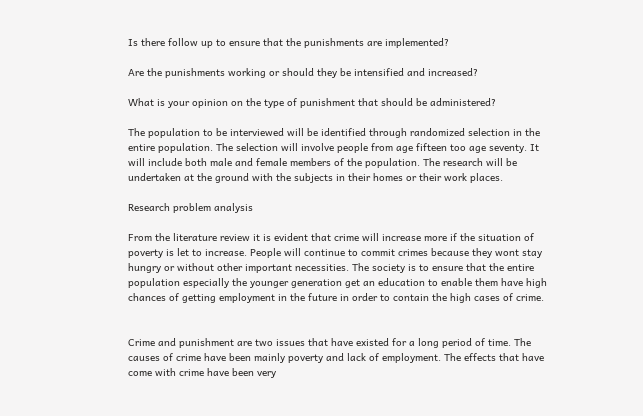Is there follow up to ensure that the punishments are implemented?

Are the punishments working or should they be intensified and increased?

What is your opinion on the type of punishment that should be administered?

The population to be interviewed will be identified through randomized selection in the entire population. The selection will involve people from age fifteen too age seventy. It will include both male and female members of the population. The research will be undertaken at the ground with the subjects in their homes or their work places.

Research problem analysis

From the literature review it is evident that crime will increase more if the situation of poverty is let to increase. People will continue to commit crimes because they wont stay hungry or without other important necessities. The society is to ensure that the entire population especially the younger generation get an education to enable them have high chances of getting employment in the future in order to contain the high cases of crime.


Crime and punishment are two issues that have existed for a long period of time. The causes of crime have been mainly poverty and lack of employment. The effects that have come with crime have been very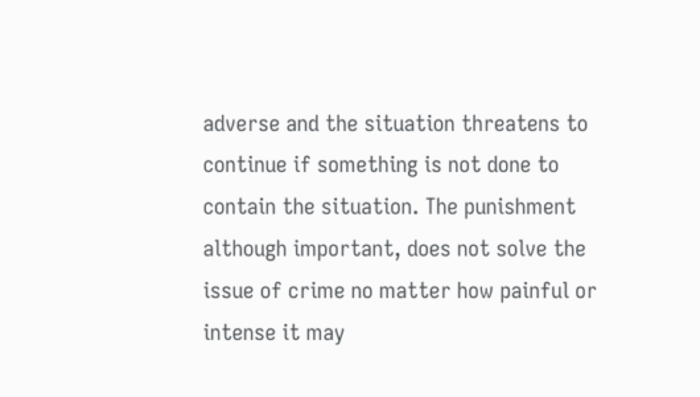adverse and the situation threatens to continue if something is not done to contain the situation. The punishment although important, does not solve the issue of crime no matter how painful or intense it may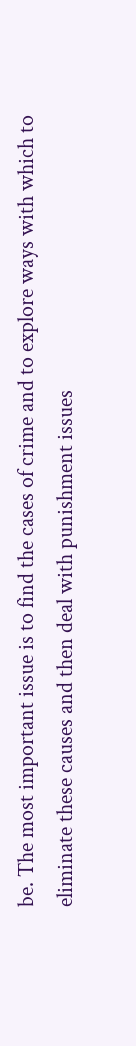be. The most important issue is to find the cases of crime and to explore ways with which to eliminate these causes and then deal with punishment issues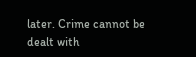later. Crime cannot be dealt with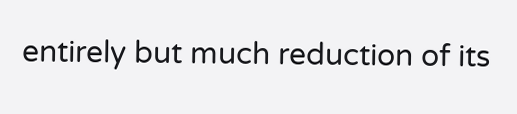entirely but much reduction of its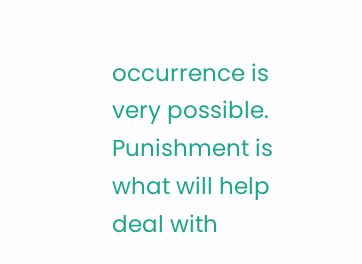occurrence is very possible. Punishment is what will help deal with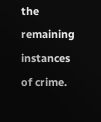the remaining instances of crime.